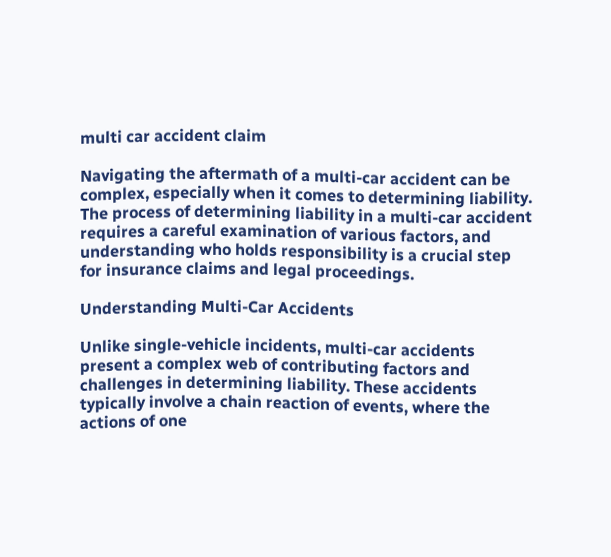multi car accident claim

Navigating the aftermath of a multi-car accident can be complex, especially when it comes to determining liability. The process of determining liability in a multi-car accident requires a careful examination of various factors, and understanding who holds responsibility is a crucial step for insurance claims and legal proceedings.

Understanding Multi-Car Accidents

Unlike single-vehicle incidents, multi-car accidents present a complex web of contributing factors and challenges in determining liability. These accidents typically involve a chain reaction of events, where the actions of one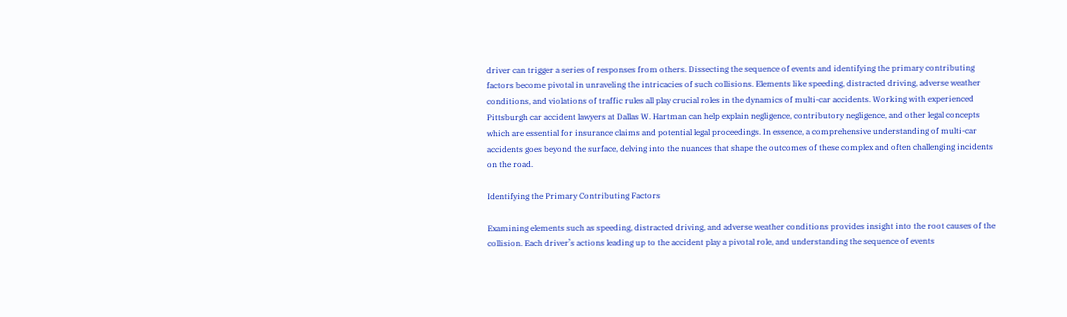driver can trigger a series of responses from others. Dissecting the sequence of events and identifying the primary contributing factors become pivotal in unraveling the intricacies of such collisions. Elements like speeding, distracted driving, adverse weather conditions, and violations of traffic rules all play crucial roles in the dynamics of multi-car accidents. Working with experienced Pittsburgh car accident lawyers at Dallas W. Hartman can help explain negligence, contributory negligence, and other legal concepts which are essential for insurance claims and potential legal proceedings. In essence, a comprehensive understanding of multi-car accidents goes beyond the surface, delving into the nuances that shape the outcomes of these complex and often challenging incidents on the road.

Identifying the Primary Contributing Factors

Examining elements such as speeding, distracted driving, and adverse weather conditions provides insight into the root causes of the collision. Each driver’s actions leading up to the accident play a pivotal role, and understanding the sequence of events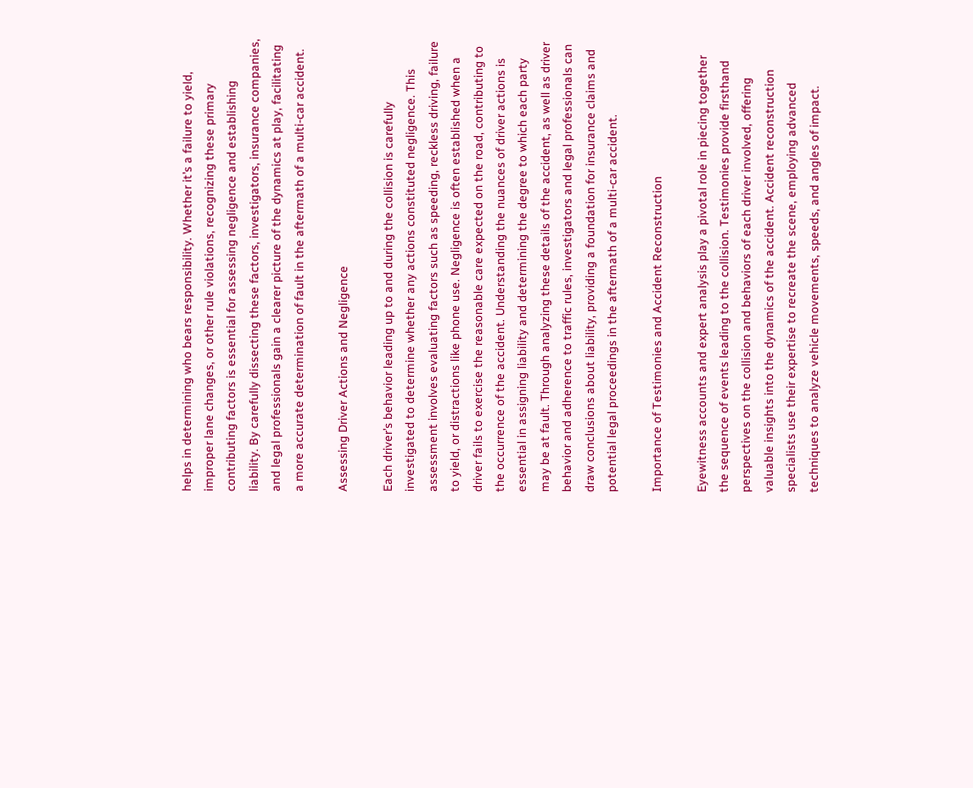helps in determining who bears responsibility. Whether it’s a failure to yield, improper lane changes, or other rule violations, recognizing these primary contributing factors is essential for assessing negligence and establishing liability. By carefully dissecting these factors, investigators, insurance companies, and legal professionals gain a clearer picture of the dynamics at play, facilitating a more accurate determination of fault in the aftermath of a multi-car accident.

Assessing Driver Actions and Negligence

Each driver’s behavior leading up to and during the collision is carefully investigated to determine whether any actions constituted negligence. This assessment involves evaluating factors such as speeding, reckless driving, failure to yield, or distractions like phone use. Negligence is often established when a driver fails to exercise the reasonable care expected on the road, contributing to the occurrence of the accident. Understanding the nuances of driver actions is essential in assigning liability and determining the degree to which each party may be at fault. Through analyzing these details of the accident, as well as driver behavior and adherence to traffic rules, investigators and legal professionals can draw conclusions about liability, providing a foundation for insurance claims and potential legal proceedings in the aftermath of a multi-car accident.

Importance of Testimonies and Accident Reconstruction

Eyewitness accounts and expert analysis play a pivotal role in piecing together the sequence of events leading to the collision. Testimonies provide firsthand perspectives on the collision and behaviors of each driver involved, offering valuable insights into the dynamics of the accident. Accident reconstruction specialists use their expertise to recreate the scene, employing advanced techniques to analyze vehicle movements, speeds, and angles of impact.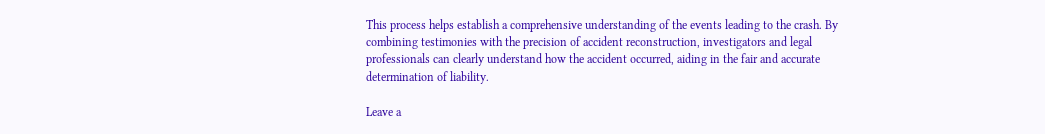This process helps establish a comprehensive understanding of the events leading to the crash. By combining testimonies with the precision of accident reconstruction, investigators and legal professionals can clearly understand how the accident occurred, aiding in the fair and accurate determination of liability.

Leave a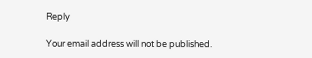Reply

Your email address will not be published.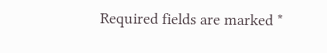Required fields are marked *